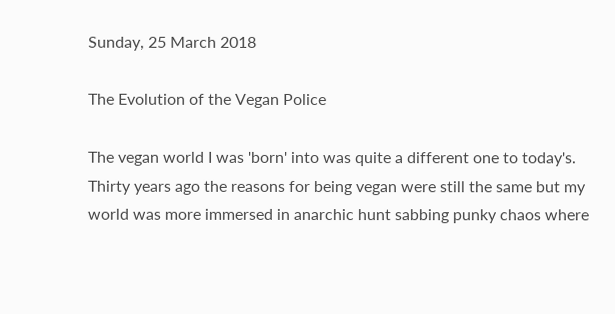Sunday, 25 March 2018

The Evolution of the Vegan Police

The vegan world I was 'born' into was quite a different one to today's.  Thirty years ago the reasons for being vegan were still the same but my world was more immersed in anarchic hunt sabbing punky chaos where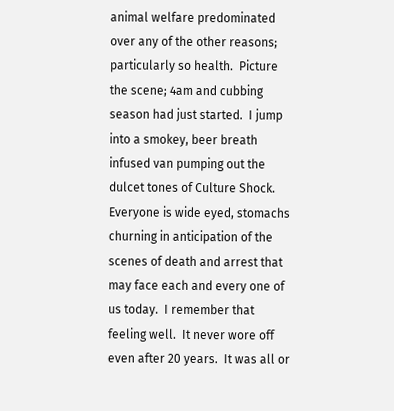animal welfare predominated over any of the other reasons; particularly so health.  Picture the scene; 4am and cubbing season had just started.  I jump into a smokey, beer breath infused van pumping out the dulcet tones of Culture Shock.  Everyone is wide eyed, stomachs churning in anticipation of the scenes of death and arrest that may face each and every one of us today.  I remember that feeling well.  It never wore off even after 20 years.  It was all or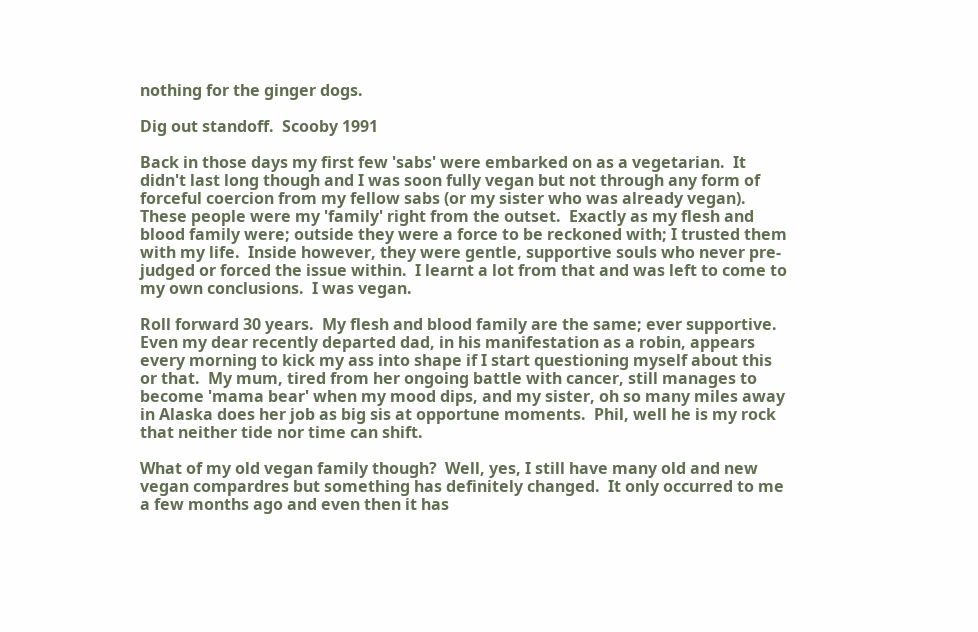nothing for the ginger dogs.

Dig out standoff.  Scooby 1991

Back in those days my first few 'sabs' were embarked on as a vegetarian.  It didn't last long though and I was soon fully vegan but not through any form of forceful coercion from my fellow sabs (or my sister who was already vegan).  These people were my 'family' right from the outset.  Exactly as my flesh and blood family were; outside they were a force to be reckoned with; I trusted them with my life.  Inside however, they were gentle, supportive souls who never pre-judged or forced the issue within.  I learnt a lot from that and was left to come to my own conclusions.  I was vegan.

Roll forward 30 years.  My flesh and blood family are the same; ever supportive.  Even my dear recently departed dad, in his manifestation as a robin, appears every morning to kick my ass into shape if I start questioning myself about this or that.  My mum, tired from her ongoing battle with cancer, still manages to become 'mama bear' when my mood dips, and my sister, oh so many miles away in Alaska does her job as big sis at opportune moments.  Phil, well he is my rock that neither tide nor time can shift.

What of my old vegan family though?  Well, yes, I still have many old and new vegan compardres but something has definitely changed.  It only occurred to me a few months ago and even then it has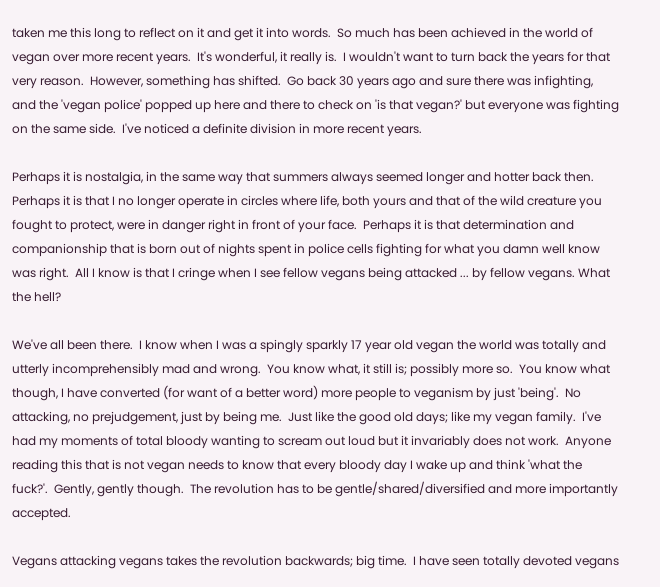taken me this long to reflect on it and get it into words.  So much has been achieved in the world of vegan over more recent years.  It's wonderful, it really is.  I wouldn't want to turn back the years for that very reason.  However, something has shifted.  Go back 30 years ago and sure there was infighting, and the 'vegan police' popped up here and there to check on 'is that vegan?' but everyone was fighting on the same side.  I've noticed a definite division in more recent years.

Perhaps it is nostalgia, in the same way that summers always seemed longer and hotter back then.  Perhaps it is that I no longer operate in circles where life, both yours and that of the wild creature you fought to protect, were in danger right in front of your face.  Perhaps it is that determination and companionship that is born out of nights spent in police cells fighting for what you damn well know was right.  All I know is that I cringe when I see fellow vegans being attacked ... by fellow vegans. What the hell?

We've all been there.  I know when I was a spingly sparkly 17 year old vegan the world was totally and utterly incomprehensibly mad and wrong.  You know what, it still is; possibly more so.  You know what though, I have converted (for want of a better word) more people to veganism by just 'being'.  No attacking, no prejudgement, just by being me.  Just like the good old days; like my vegan family.  I've had my moments of total bloody wanting to scream out loud but it invariably does not work.  Anyone reading this that is not vegan needs to know that every bloody day I wake up and think 'what the fuck?'.  Gently, gently though.  The revolution has to be gentle/shared/diversified and more importantly accepted.

Vegans attacking vegans takes the revolution backwards; big time.  I have seen totally devoted vegans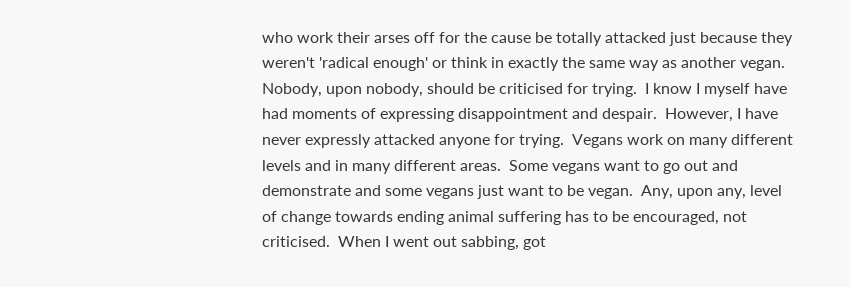who work their arses off for the cause be totally attacked just because they weren't 'radical enough' or think in exactly the same way as another vegan.  Nobody, upon nobody, should be criticised for trying.  I know I myself have had moments of expressing disappointment and despair.  However, I have never expressly attacked anyone for trying.  Vegans work on many different levels and in many different areas.  Some vegans want to go out and demonstrate and some vegans just want to be vegan.  Any, upon any, level of change towards ending animal suffering has to be encouraged, not criticised.  When I went out sabbing, got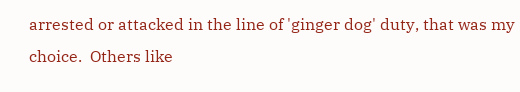arrested or attacked in the line of 'ginger dog' duty, that was my choice.  Others like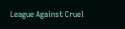League Against Cruel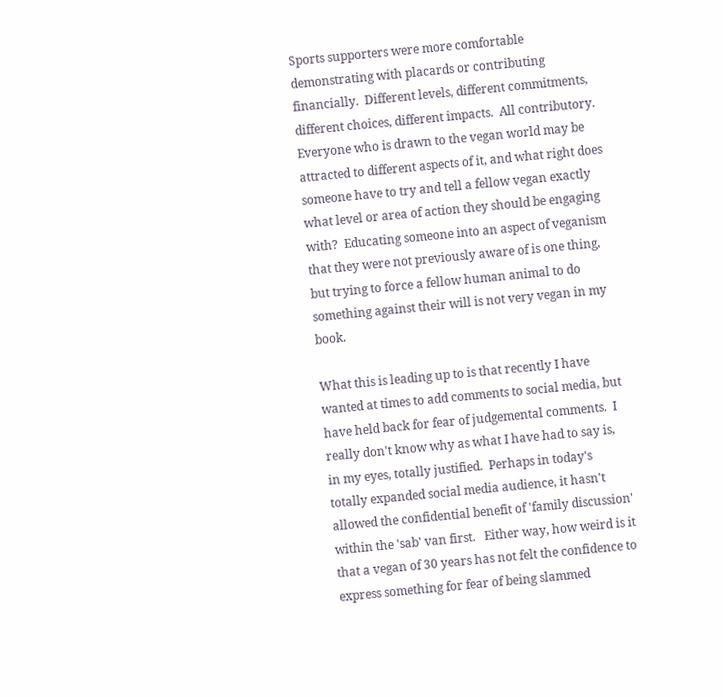Sports supporters were more comfortable demonstrating with placards or contributing financially.  Different levels, different commitments, different choices, different impacts.  All contributory.  Everyone who is drawn to the vegan world may be attracted to different aspects of it, and what right does someone have to try and tell a fellow vegan exactly what level or area of action they should be engaging with?  Educating someone into an aspect of veganism that they were not previously aware of is one thing, but trying to force a fellow human animal to do something against their will is not very vegan in my book.

What this is leading up to is that recently I have wanted at times to add comments to social media, but have held back for fear of judgemental comments.  I really don't know why as what I have had to say is, in my eyes, totally justified.  Perhaps in today's totally expanded social media audience, it hasn't allowed the confidential benefit of 'family discussion' within the 'sab' van first.   Either way, how weird is it that a vegan of 30 years has not felt the confidence to express something for fear of being slammed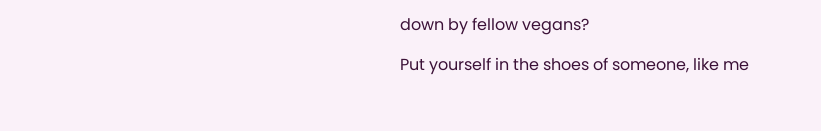down by fellow vegans?

Put yourself in the shoes of someone, like me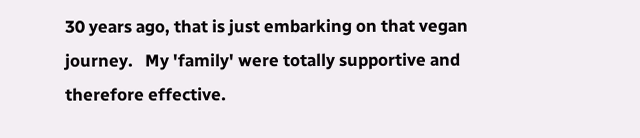30 years ago, that is just embarking on that vegan journey.   My 'family' were totally supportive and therefore effective.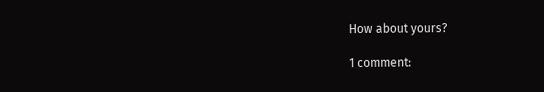How about yours?

1 comment: